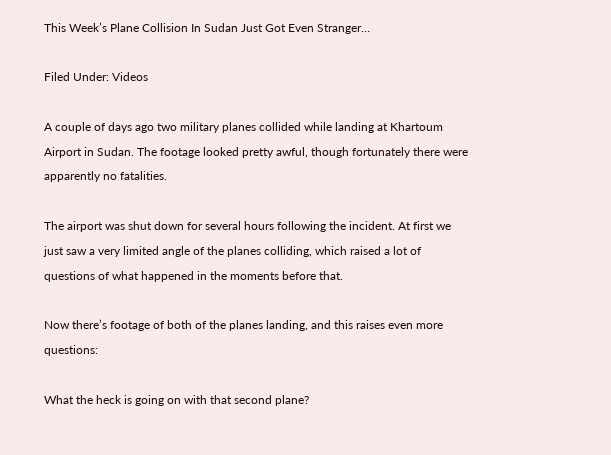This Week’s Plane Collision In Sudan Just Got Even Stranger…

Filed Under: Videos

A couple of days ago two military planes collided while landing at Khartoum Airport in Sudan. The footage looked pretty awful, though fortunately there were apparently no fatalities.

The airport was shut down for several hours following the incident. At first we just saw a very limited angle of the planes colliding, which raised a lot of questions of what happened in the moments before that.

Now there’s footage of both of the planes landing, and this raises even more questions:

What the heck is going on with that second plane?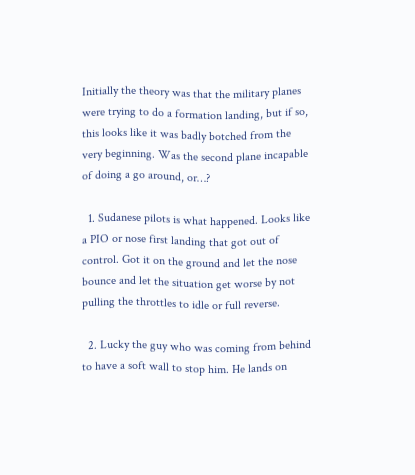Initially the theory was that the military planes were trying to do a formation landing, but if so, this looks like it was badly botched from the very beginning. Was the second plane incapable of doing a go around, or…?

  1. Sudanese pilots is what happened. Looks like a PIO or nose first landing that got out of control. Got it on the ground and let the nose bounce and let the situation get worse by not pulling the throttles to idle or full reverse.

  2. Lucky the guy who was coming from behind to have a soft wall to stop him. He lands on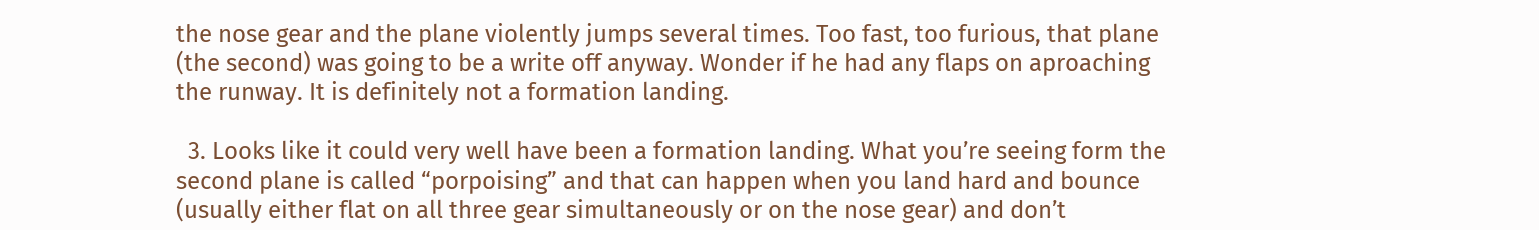the nose gear and the plane violently jumps several times. Too fast, too furious, that plane (the second) was going to be a write off anyway. Wonder if he had any flaps on aproaching the runway. It is definitely not a formation landing.

  3. Looks like it could very well have been a formation landing. What you’re seeing form the second plane is called “porpoising” and that can happen when you land hard and bounce (usually either flat on all three gear simultaneously or on the nose gear) and don’t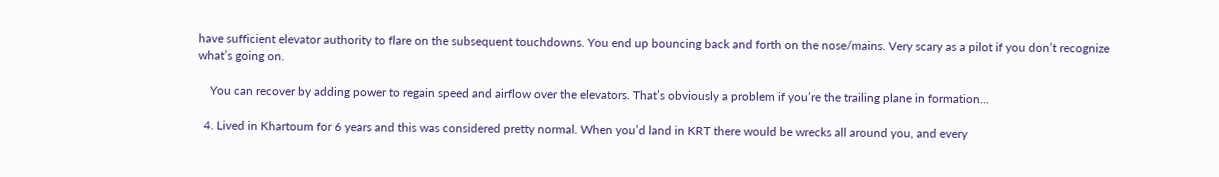have sufficient elevator authority to flare on the subsequent touchdowns. You end up bouncing back and forth on the nose/mains. Very scary as a pilot if you don’t recognize what’s going on.

    You can recover by adding power to regain speed and airflow over the elevators. That’s obviously a problem if you’re the trailing plane in formation…

  4. Lived in Khartoum for 6 years and this was considered pretty normal. When you’d land in KRT there would be wrecks all around you, and every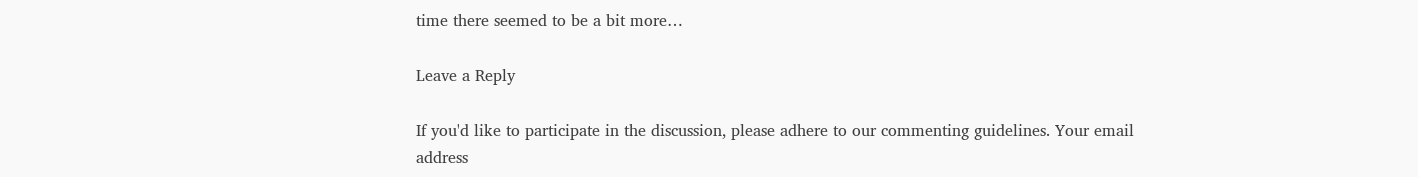time there seemed to be a bit more…

Leave a Reply

If you'd like to participate in the discussion, please adhere to our commenting guidelines. Your email address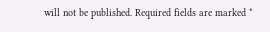will not be published. Required fields are marked *